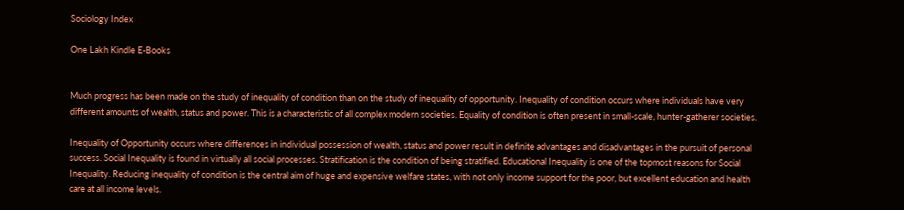Sociology Index

One Lakh Kindle E-Books


Much progress has been made on the study of inequality of condition than on the study of inequality of opportunity. Inequality of condition occurs where individuals have very different amounts of wealth, status and power. This is a characteristic of all complex modern societies. Equality of condition is often present in small-scale, hunter-gatherer societies.

Inequality of Opportunity occurs where differences in individual possession of wealth, status and power result in definite advantages and disadvantages in the pursuit of personal success. Social Inequality is found in virtually all social processes. Stratification is the condition of being stratified. Educational Inequality is one of the topmost reasons for Social Inequality. Reducing inequality of condition is the central aim of huge and expensive welfare states, with not only income support for the poor, but excellent education and health care at all income levels.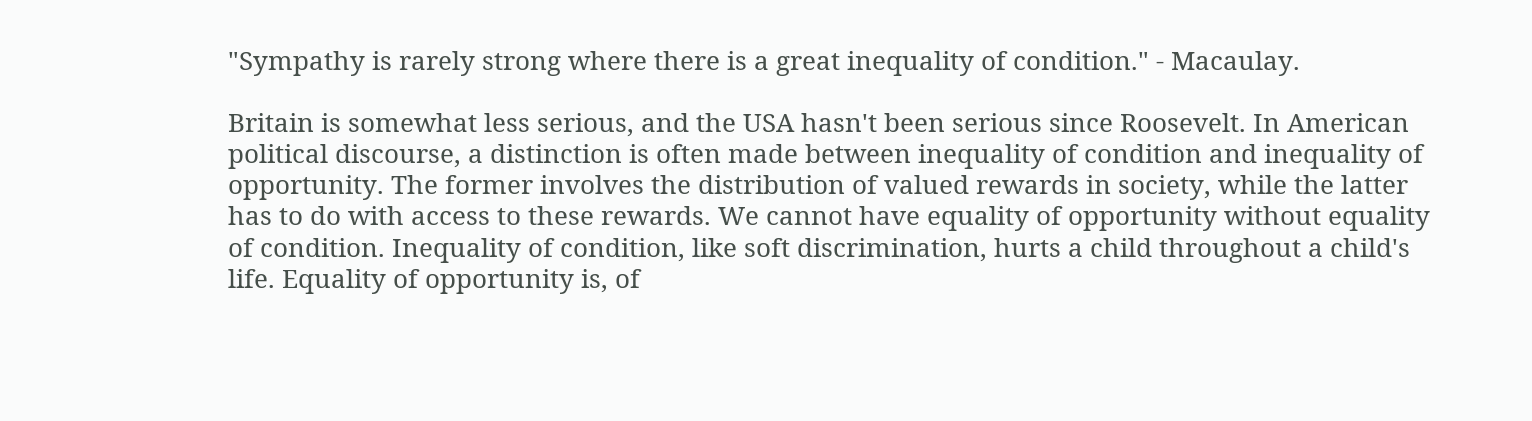"Sympathy is rarely strong where there is a great inequality of condition." - Macaulay.

Britain is somewhat less serious, and the USA hasn't been serious since Roosevelt. In American political discourse, a distinction is often made between inequality of condition and inequality of opportunity. The former involves the distribution of valued rewards in society, while the latter has to do with access to these rewards. We cannot have equality of opportunity without equality of condition. Inequality of condition, like soft discrimination, hurts a child throughout a child's life. Equality of opportunity is, of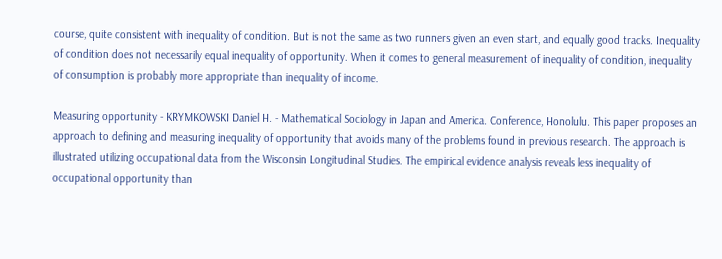course, quite consistent with inequality of condition. But is not the same as two runners given an even start, and equally good tracks. Inequality of condition does not necessarily equal inequality of opportunity. When it comes to general measurement of inequality of condition, inequality of consumption is probably more appropriate than inequality of income.

Measuring opportunity - KRYMKOWSKI Daniel H. - Mathematical Sociology in Japan and America. Conference, Honolulu. This paper proposes an approach to defining and measuring inequality of opportunity that avoids many of the problems found in previous research. The approach is illustrated utilizing occupational data from the Wisconsin Longitudinal Studies. The empirical evidence analysis reveals less inequality of occupational opportunity than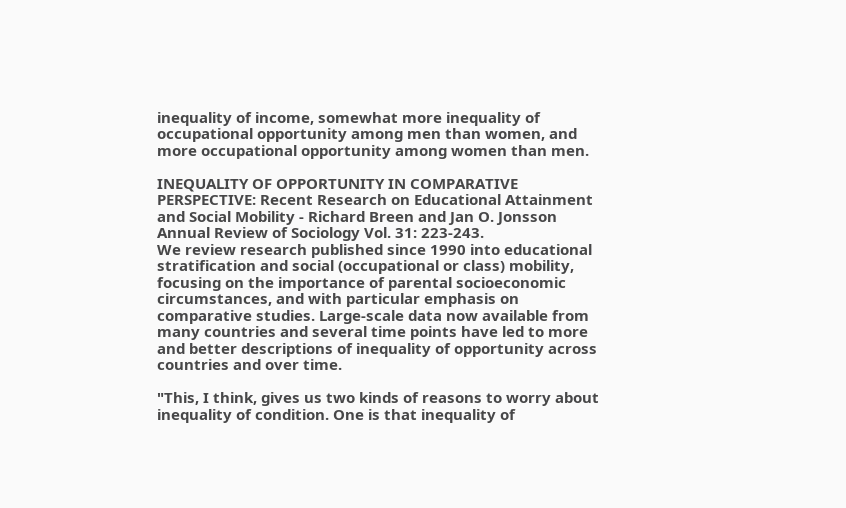inequality of income, somewhat more inequality of occupational opportunity among men than women, and more occupational opportunity among women than men.

INEQUALITY OF OPPORTUNITY IN COMPARATIVE PERSPECTIVE: Recent Research on Educational Attainment and Social Mobility - Richard Breen and Jan O. Jonsson
Annual Review of Sociology Vol. 31: 223-243.
We review research published since 1990 into educational stratification and social (occupational or class) mobility, focusing on the importance of parental socioeconomic circumstances, and with particular emphasis on comparative studies. Large-scale data now available from many countries and several time points have led to more and better descriptions of inequality of opportunity across countries and over time.

"This, I think, gives us two kinds of reasons to worry about inequality of condition. One is that inequality of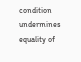condition undermines equality of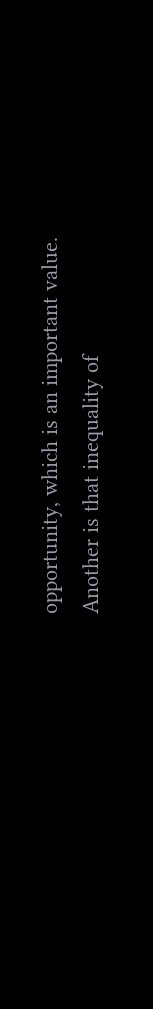opportunity, which is an important value. Another is that inequality of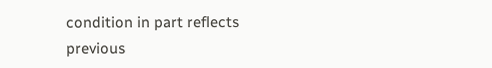condition in part reflects previous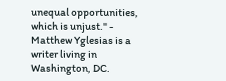unequal opportunities, which is unjust." - Matthew Yglesias is a writer living in Washington, DC.